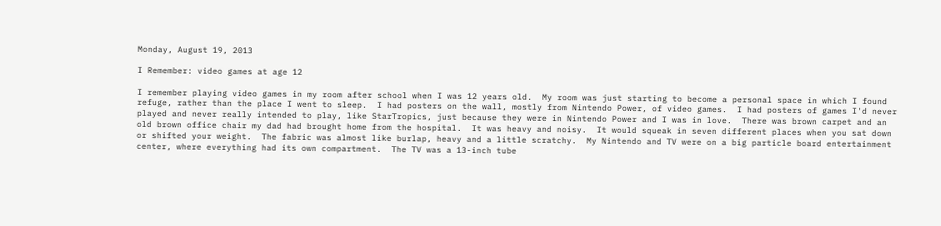Monday, August 19, 2013

I Remember: video games at age 12

I remember playing video games in my room after school when I was 12 years old.  My room was just starting to become a personal space in which I found refuge, rather than the place I went to sleep.  I had posters on the wall, mostly from Nintendo Power, of video games.  I had posters of games I'd never played and never really intended to play, like StarTropics, just because they were in Nintendo Power and I was in love.  There was brown carpet and an old brown office chair my dad had brought home from the hospital.  It was heavy and noisy.  It would squeak in seven different places when you sat down or shifted your weight.  The fabric was almost like burlap, heavy and a little scratchy.  My Nintendo and TV were on a big particle board entertainment center, where everything had its own compartment.  The TV was a 13-inch tube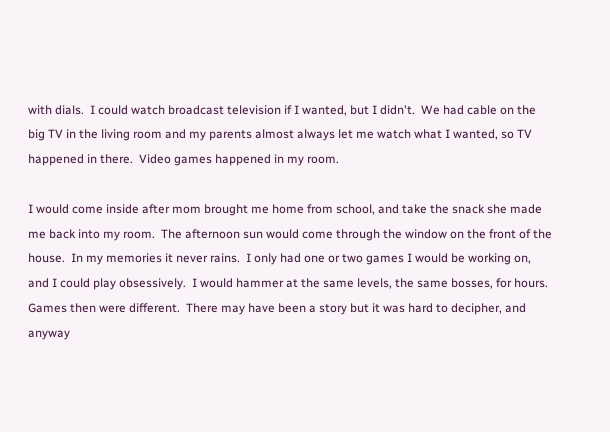with dials.  I could watch broadcast television if I wanted, but I didn't.  We had cable on the big TV in the living room and my parents almost always let me watch what I wanted, so TV happened in there.  Video games happened in my room.

I would come inside after mom brought me home from school, and take the snack she made me back into my room.  The afternoon sun would come through the window on the front of the house.  In my memories it never rains.  I only had one or two games I would be working on, and I could play obsessively.  I would hammer at the same levels, the same bosses, for hours.  Games then were different.  There may have been a story but it was hard to decipher, and anyway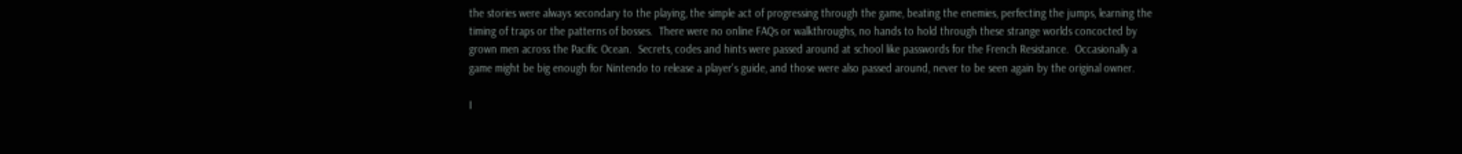the stories were always secondary to the playing, the simple act of progressing through the game, beating the enemies, perfecting the jumps, learning the timing of traps or the patterns of bosses.  There were no online FAQs or walkthroughs, no hands to hold through these strange worlds concocted by grown men across the Pacific Ocean.  Secrets, codes and hints were passed around at school like passwords for the French Resistance.  Occasionally a game might be big enough for Nintendo to release a player's guide, and those were also passed around, never to be seen again by the original owner.

I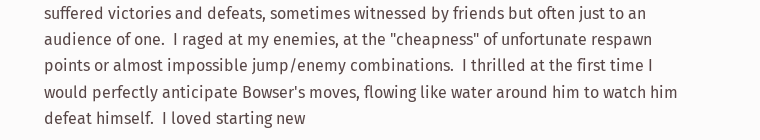suffered victories and defeats, sometimes witnessed by friends but often just to an audience of one.  I raged at my enemies, at the "cheapness" of unfortunate respawn points or almost impossible jump/enemy combinations.  I thrilled at the first time I would perfectly anticipate Bowser's moves, flowing like water around him to watch him defeat himself.  I loved starting new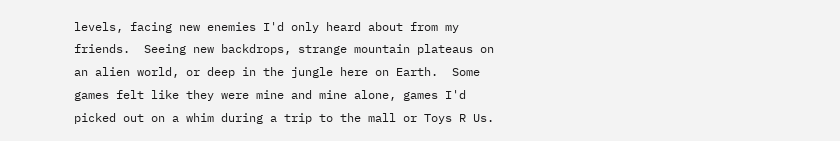levels, facing new enemies I'd only heard about from my friends.  Seeing new backdrops, strange mountain plateaus on an alien world, or deep in the jungle here on Earth.  Some games felt like they were mine and mine alone, games I'd picked out on a whim during a trip to the mall or Toys R Us.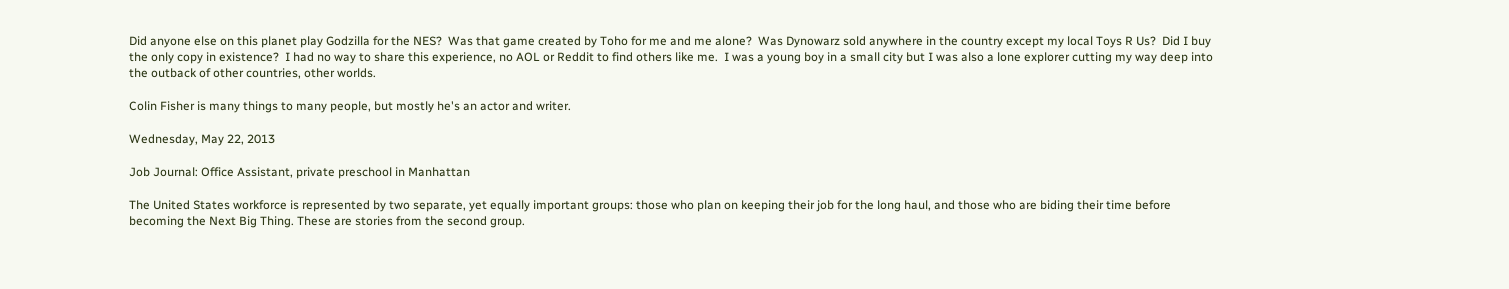Did anyone else on this planet play Godzilla for the NES?  Was that game created by Toho for me and me alone?  Was Dynowarz sold anywhere in the country except my local Toys R Us?  Did I buy the only copy in existence?  I had no way to share this experience, no AOL or Reddit to find others like me.  I was a young boy in a small city but I was also a lone explorer cutting my way deep into the outback of other countries, other worlds.

Colin Fisher is many things to many people, but mostly he's an actor and writer.

Wednesday, May 22, 2013

Job Journal: Office Assistant, private preschool in Manhattan

The United States workforce is represented by two separate, yet equally important groups: those who plan on keeping their job for the long haul, and those who are biding their time before becoming the Next Big Thing. These are stories from the second group.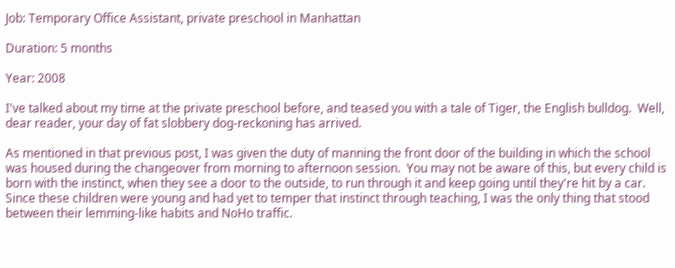Job: Temporary Office Assistant, private preschool in Manhattan

Duration: 5 months

Year: 2008

I've talked about my time at the private preschool before, and teased you with a tale of Tiger, the English bulldog.  Well, dear reader, your day of fat slobbery dog-reckoning has arrived.

As mentioned in that previous post, I was given the duty of manning the front door of the building in which the school was housed during the changeover from morning to afternoon session.  You may not be aware of this, but every child is born with the instinct, when they see a door to the outside, to run through it and keep going until they're hit by a car.  Since these children were young and had yet to temper that instinct through teaching, I was the only thing that stood between their lemming-like habits and NoHo traffic.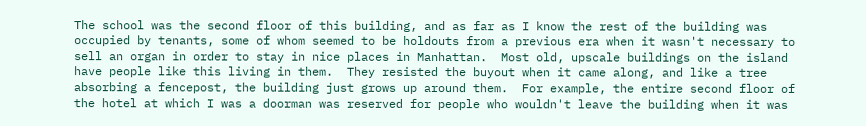The school was the second floor of this building, and as far as I know the rest of the building was occupied by tenants, some of whom seemed to be holdouts from a previous era when it wasn't necessary to sell an organ in order to stay in nice places in Manhattan.  Most old, upscale buildings on the island have people like this living in them.  They resisted the buyout when it came along, and like a tree absorbing a fencepost, the building just grows up around them.  For example, the entire second floor of the hotel at which I was a doorman was reserved for people who wouldn't leave the building when it was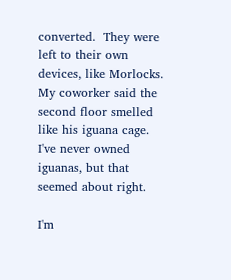converted.  They were left to their own devices, like Morlocks.  My coworker said the second floor smelled like his iguana cage.  I've never owned iguanas, but that seemed about right.

I'm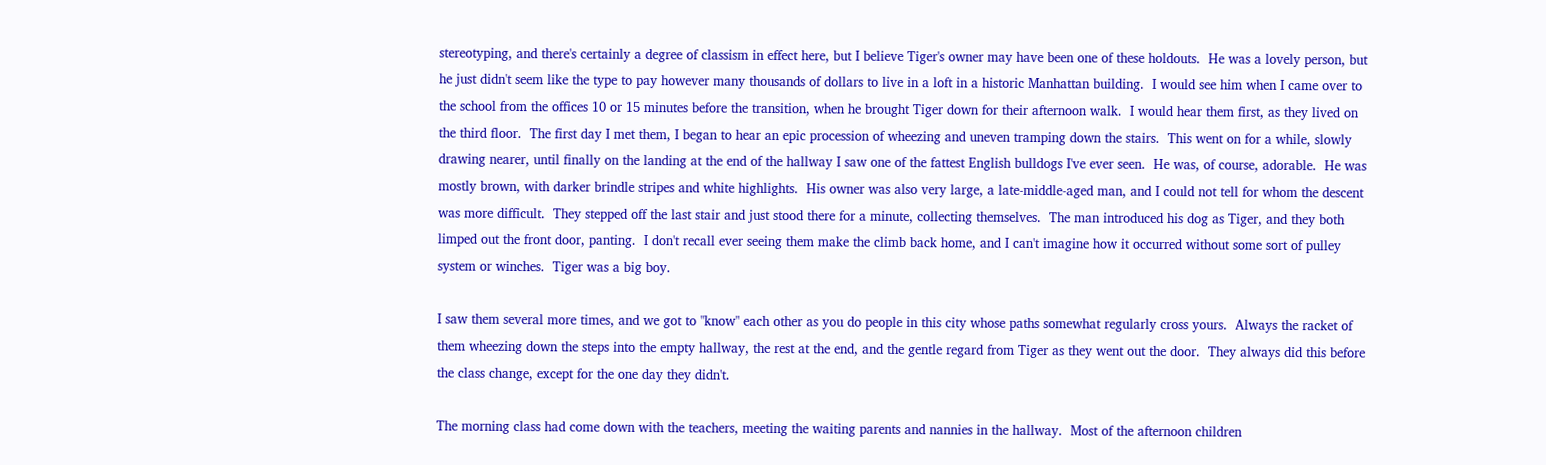stereotyping, and there's certainly a degree of classism in effect here, but I believe Tiger's owner may have been one of these holdouts.  He was a lovely person, but he just didn't seem like the type to pay however many thousands of dollars to live in a loft in a historic Manhattan building.  I would see him when I came over to the school from the offices 10 or 15 minutes before the transition, when he brought Tiger down for their afternoon walk.  I would hear them first, as they lived on the third floor.  The first day I met them, I began to hear an epic procession of wheezing and uneven tramping down the stairs.  This went on for a while, slowly drawing nearer, until finally on the landing at the end of the hallway I saw one of the fattest English bulldogs I've ever seen.  He was, of course, adorable.  He was mostly brown, with darker brindle stripes and white highlights.  His owner was also very large, a late-middle-aged man, and I could not tell for whom the descent was more difficult.  They stepped off the last stair and just stood there for a minute, collecting themselves.  The man introduced his dog as Tiger, and they both limped out the front door, panting.  I don't recall ever seeing them make the climb back home, and I can't imagine how it occurred without some sort of pulley system or winches.  Tiger was a big boy.

I saw them several more times, and we got to "know" each other as you do people in this city whose paths somewhat regularly cross yours.  Always the racket of them wheezing down the steps into the empty hallway, the rest at the end, and the gentle regard from Tiger as they went out the door.  They always did this before the class change, except for the one day they didn't.

The morning class had come down with the teachers, meeting the waiting parents and nannies in the hallway.  Most of the afternoon children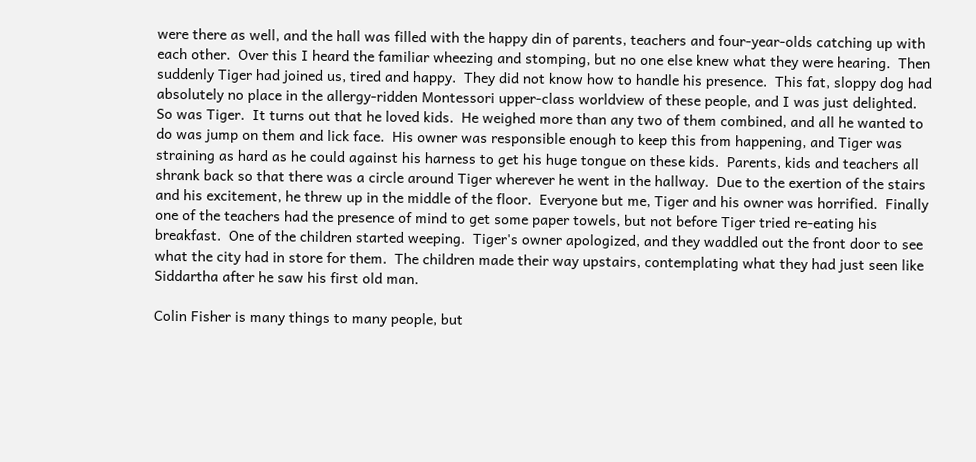were there as well, and the hall was filled with the happy din of parents, teachers and four-year-olds catching up with each other.  Over this I heard the familiar wheezing and stomping, but no one else knew what they were hearing.  Then suddenly Tiger had joined us, tired and happy.  They did not know how to handle his presence.  This fat, sloppy dog had absolutely no place in the allergy-ridden Montessori upper-class worldview of these people, and I was just delighted.  So was Tiger.  It turns out that he loved kids.  He weighed more than any two of them combined, and all he wanted to do was jump on them and lick face.  His owner was responsible enough to keep this from happening, and Tiger was straining as hard as he could against his harness to get his huge tongue on these kids.  Parents, kids and teachers all shrank back so that there was a circle around Tiger wherever he went in the hallway.  Due to the exertion of the stairs and his excitement, he threw up in the middle of the floor.  Everyone but me, Tiger and his owner was horrified.  Finally one of the teachers had the presence of mind to get some paper towels, but not before Tiger tried re-eating his breakfast.  One of the children started weeping.  Tiger's owner apologized, and they waddled out the front door to see what the city had in store for them.  The children made their way upstairs, contemplating what they had just seen like Siddartha after he saw his first old man.

Colin Fisher is many things to many people, but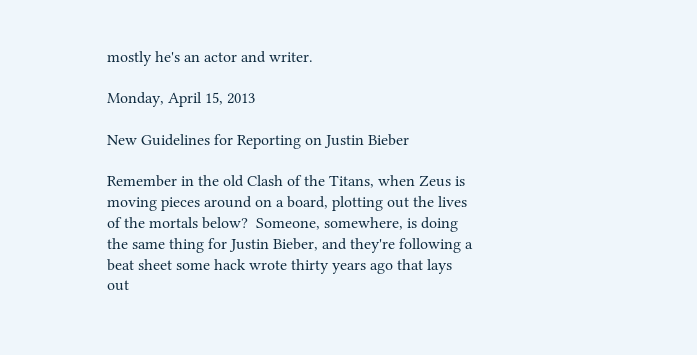mostly he's an actor and writer.

Monday, April 15, 2013

New Guidelines for Reporting on Justin Bieber

Remember in the old Clash of the Titans, when Zeus is moving pieces around on a board, plotting out the lives of the mortals below?  Someone, somewhere, is doing the same thing for Justin Bieber, and they're following a beat sheet some hack wrote thirty years ago that lays out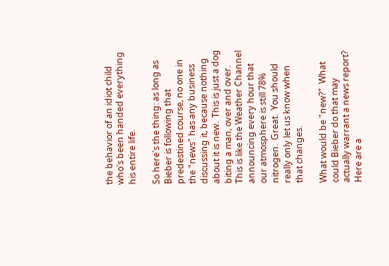the behavior of an idiot child who's been handed everything his entire life.

So here's the thing: as long as Bieber is following that predestined course, no one in the "news" has any business discussing it, because nothing about it is new.  This is just a dog biting a man, over and over.  This is like the Weather Channel announcing every hour that our atmosphere is still 78% nitrogen.  Great.  You should really only let us know when that changes.

What would be "new?"  What could Bieber do that may actually warrant a news report?  Here are a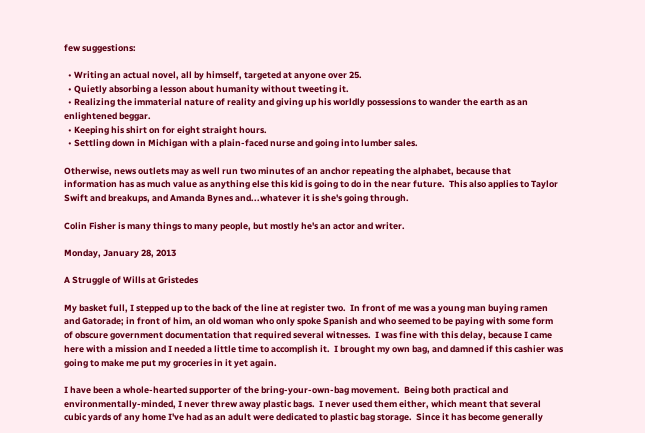few suggestions:

  • Writing an actual novel, all by himself, targeted at anyone over 25.
  • Quietly absorbing a lesson about humanity without tweeting it.
  • Realizing the immaterial nature of reality and giving up his worldly possessions to wander the earth as an enlightened beggar.
  • Keeping his shirt on for eight straight hours.
  • Settling down in Michigan with a plain-faced nurse and going into lumber sales.

Otherwise, news outlets may as well run two minutes of an anchor repeating the alphabet, because that information has as much value as anything else this kid is going to do in the near future.  This also applies to Taylor Swift and breakups, and Amanda Bynes and...whatever it is she's going through.

Colin Fisher is many things to many people, but mostly he's an actor and writer.

Monday, January 28, 2013

A Struggle of Wills at Gristedes

My basket full, I stepped up to the back of the line at register two.  In front of me was a young man buying ramen and Gatorade; in front of him, an old woman who only spoke Spanish and who seemed to be paying with some form of obscure government documentation that required several witnesses.  I was fine with this delay, because I came here with a mission and I needed a little time to accomplish it.  I brought my own bag, and damned if this cashier was going to make me put my groceries in it yet again.

I have been a whole-hearted supporter of the bring-your-own-bag movement.  Being both practical and environmentally-minded, I never threw away plastic bags.  I never used them either, which meant that several cubic yards of any home I've had as an adult were dedicated to plastic bag storage.  Since it has become generally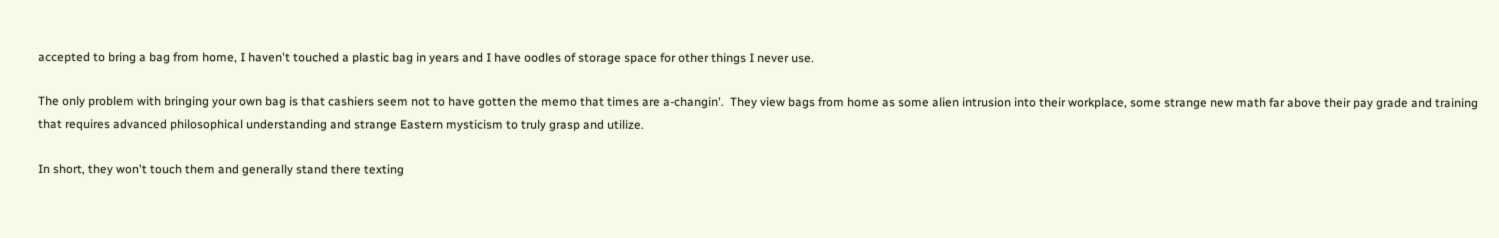accepted to bring a bag from home, I haven't touched a plastic bag in years and I have oodles of storage space for other things I never use.

The only problem with bringing your own bag is that cashiers seem not to have gotten the memo that times are a-changin'.  They view bags from home as some alien intrusion into their workplace, some strange new math far above their pay grade and training that requires advanced philosophical understanding and strange Eastern mysticism to truly grasp and utilize.

In short, they won't touch them and generally stand there texting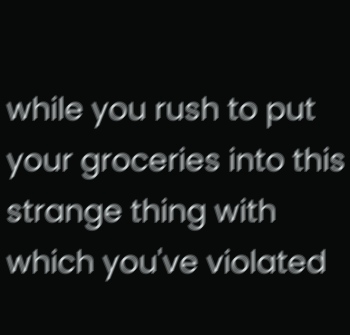while you rush to put your groceries into this strange thing with which you've violated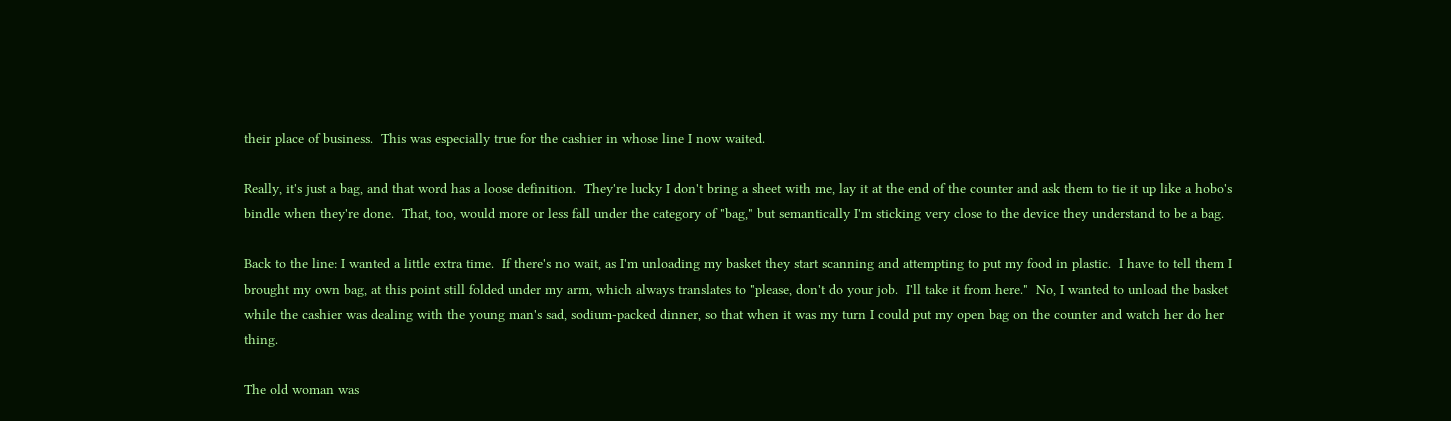their place of business.  This was especially true for the cashier in whose line I now waited.

Really, it's just a bag, and that word has a loose definition.  They're lucky I don't bring a sheet with me, lay it at the end of the counter and ask them to tie it up like a hobo's bindle when they're done.  That, too, would more or less fall under the category of "bag," but semantically I'm sticking very close to the device they understand to be a bag.

Back to the line: I wanted a little extra time.  If there's no wait, as I'm unloading my basket they start scanning and attempting to put my food in plastic.  I have to tell them I brought my own bag, at this point still folded under my arm, which always translates to "please, don't do your job.  I'll take it from here."  No, I wanted to unload the basket while the cashier was dealing with the young man's sad, sodium-packed dinner, so that when it was my turn I could put my open bag on the counter and watch her do her thing.

The old woman was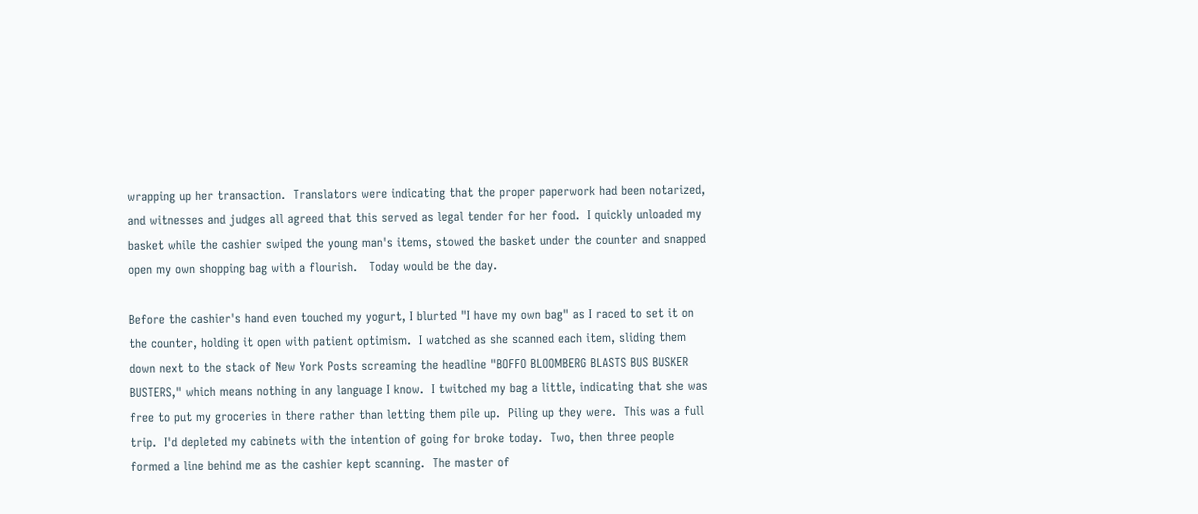wrapping up her transaction.  Translators were indicating that the proper paperwork had been notarized, and witnesses and judges all agreed that this served as legal tender for her food.  I quickly unloaded my basket while the cashier swiped the young man's items, stowed the basket under the counter and snapped open my own shopping bag with a flourish.   Today would be the day.

Before the cashier's hand even touched my yogurt, I blurted "I have my own bag" as I raced to set it on the counter, holding it open with patient optimism.  I watched as she scanned each item, sliding them down next to the stack of New York Posts screaming the headline "BOFFO BLOOMBERG BLASTS BUS BUSKER BUSTERS," which means nothing in any language I know.  I twitched my bag a little, indicating that she was free to put my groceries in there rather than letting them pile up.  Piling up they were.  This was a full trip.  I'd depleted my cabinets with the intention of going for broke today.  Two, then three people formed a line behind me as the cashier kept scanning.  The master of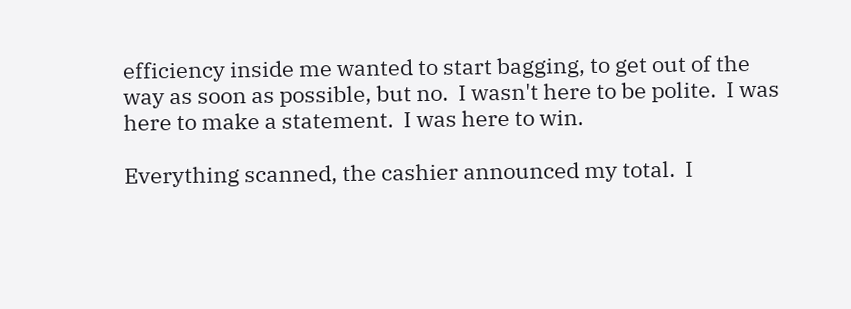efficiency inside me wanted to start bagging, to get out of the way as soon as possible, but no.  I wasn't here to be polite.  I was here to make a statement.  I was here to win.

Everything scanned, the cashier announced my total.  I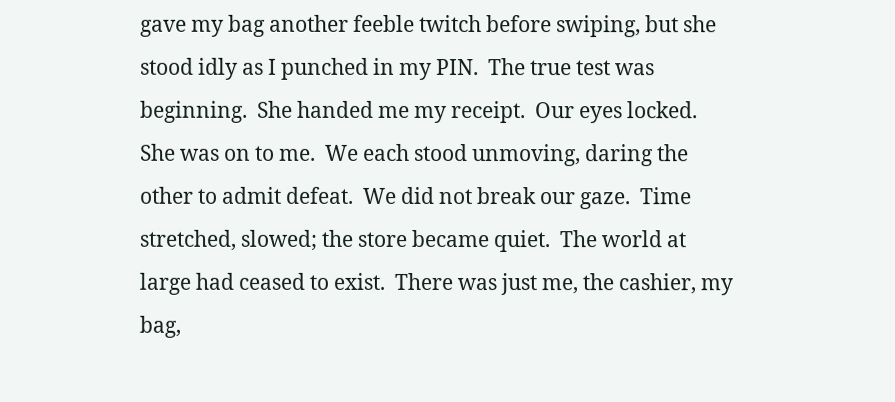gave my bag another feeble twitch before swiping, but she stood idly as I punched in my PIN.  The true test was beginning.  She handed me my receipt.  Our eyes locked.  She was on to me.  We each stood unmoving, daring the other to admit defeat.  We did not break our gaze.  Time stretched, slowed; the store became quiet.  The world at large had ceased to exist.  There was just me, the cashier, my bag,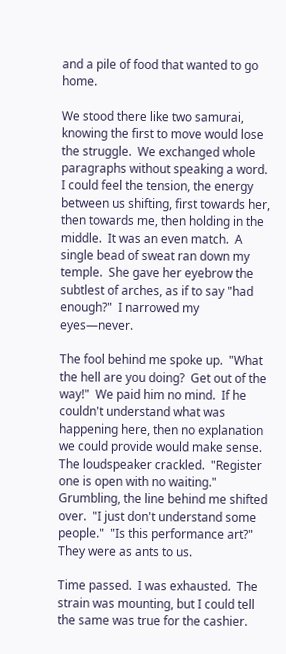and a pile of food that wanted to go home.

We stood there like two samurai, knowing the first to move would lose the struggle.  We exchanged whole paragraphs without speaking a word.  I could feel the tension, the energy between us shifting, first towards her, then towards me, then holding in the middle.  It was an even match.  A single bead of sweat ran down my temple.  She gave her eyebrow the subtlest of arches, as if to say "had enough?"  I narrowed my eyes—never.

The fool behind me spoke up.  "What the hell are you doing?  Get out of the way!"  We paid him no mind.  If he couldn't understand what was happening here, then no explanation we could provide would make sense.  The loudspeaker crackled.  "Register one is open with no waiting."  Grumbling, the line behind me shifted over.  "I just don't understand some people."  "Is this performance art?"  They were as ants to us.

Time passed.  I was exhausted.  The strain was mounting, but I could tell the same was true for the cashier.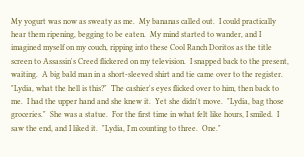My yogurt was now as sweaty as me.  My bananas called out.  I could practically hear them ripening, begging to be eaten.  My mind started to wander, and I imagined myself on my couch, ripping into these Cool Ranch Doritos as the title screen to Assassin's Creed flickered on my television.  I snapped back to the present, waiting.  A big bald man in a short-sleeved shirt and tie came over to the register.  "Lydia, what the hell is this?"  The cashier's eyes flicked over to him, then back to me.  I had the upper hand and she knew it.  Yet she didn't move.  "Lydia, bag those groceries."  She was a statue.  For the first time in what felt like hours, I smiled.  I saw the end, and I liked it.  "Lydia, I'm counting to three.  One."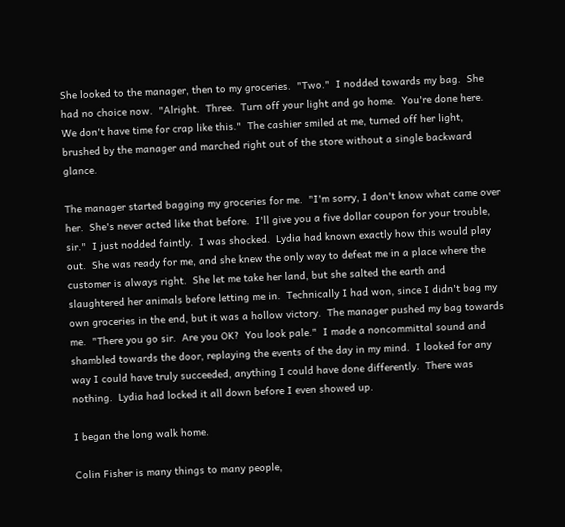She looked to the manager, then to my groceries.  "Two."  I nodded towards my bag.  She had no choice now.  "Alright.  Three.  Turn off your light and go home.  You're done here.  We don't have time for crap like this."  The cashier smiled at me, turned off her light, brushed by the manager and marched right out of the store without a single backward glance.

The manager started bagging my groceries for me.  "I'm sorry, I don't know what came over her.  She's never acted like that before.  I'll give you a five dollar coupon for your trouble, sir."  I just nodded faintly.  I was shocked.  Lydia had known exactly how this would play out.  She was ready for me, and she knew the only way to defeat me in a place where the customer is always right.  She let me take her land, but she salted the earth and slaughtered her animals before letting me in.  Technically I had won, since I didn't bag my own groceries in the end, but it was a hollow victory.  The manager pushed my bag towards me.  "There you go sir.  Are you OK?  You look pale."  I made a noncommittal sound and shambled towards the door, replaying the events of the day in my mind.  I looked for any way I could have truly succeeded, anything I could have done differently.  There was nothing.  Lydia had locked it all down before I even showed up.

I began the long walk home.

Colin Fisher is many things to many people,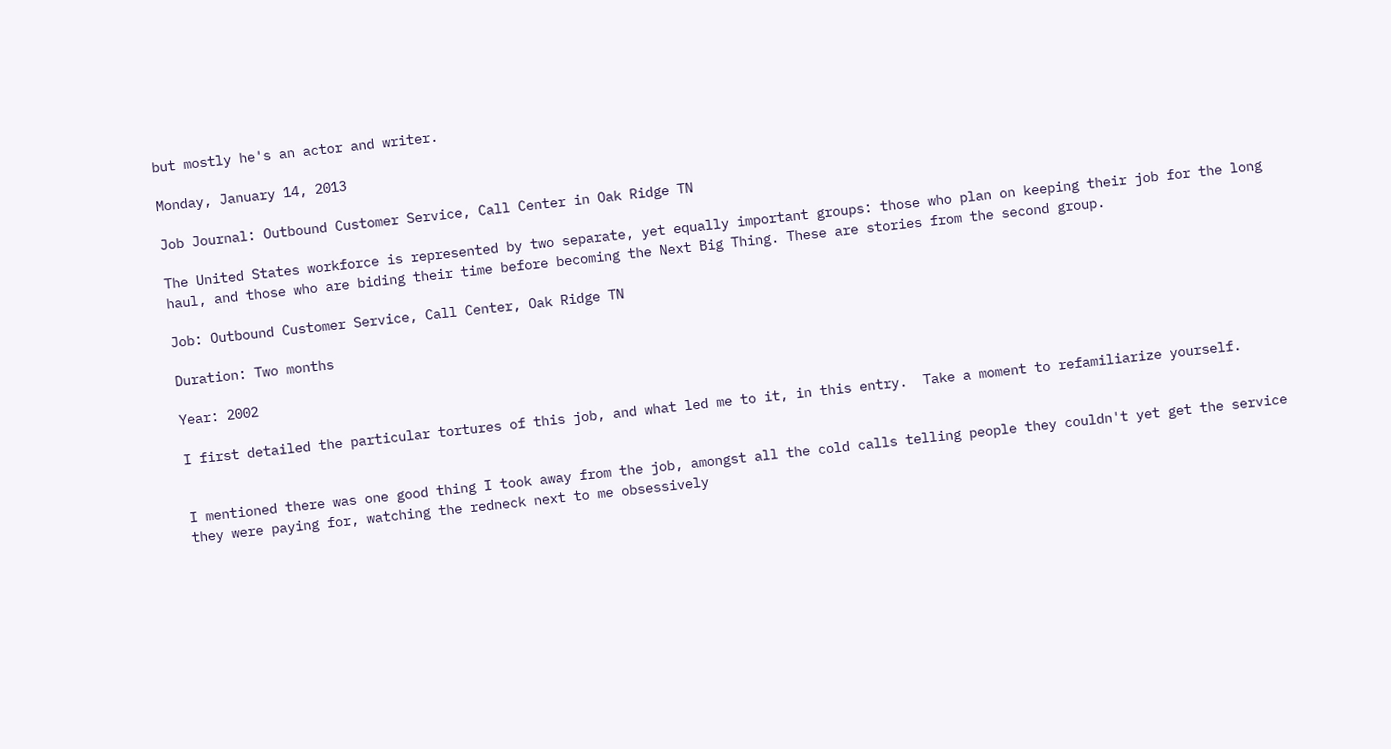but mostly he's an actor and writer.

Monday, January 14, 2013

Job Journal: Outbound Customer Service, Call Center in Oak Ridge TN

The United States workforce is represented by two separate, yet equally important groups: those who plan on keeping their job for the long haul, and those who are biding their time before becoming the Next Big Thing. These are stories from the second group.

Job: Outbound Customer Service, Call Center, Oak Ridge TN

Duration: Two months

Year: 2002

I first detailed the particular tortures of this job, and what led me to it, in this entry.  Take a moment to refamiliarize yourself.


I mentioned there was one good thing I took away from the job, amongst all the cold calls telling people they couldn't yet get the service they were paying for, watching the redneck next to me obsessively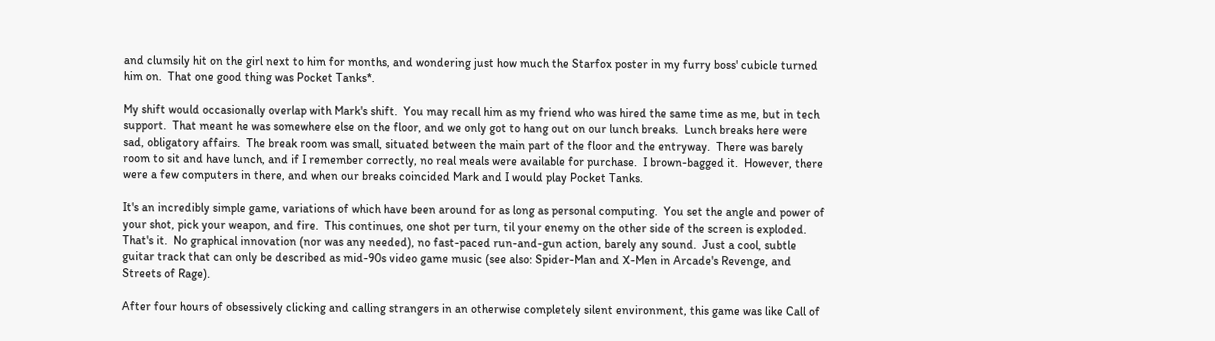and clumsily hit on the girl next to him for months, and wondering just how much the Starfox poster in my furry boss' cubicle turned him on.  That one good thing was Pocket Tanks*.

My shift would occasionally overlap with Mark's shift.  You may recall him as my friend who was hired the same time as me, but in tech support.  That meant he was somewhere else on the floor, and we only got to hang out on our lunch breaks.  Lunch breaks here were sad, obligatory affairs.  The break room was small, situated between the main part of the floor and the entryway.  There was barely room to sit and have lunch, and if I remember correctly, no real meals were available for purchase.  I brown-bagged it.  However, there were a few computers in there, and when our breaks coincided Mark and I would play Pocket Tanks.

It's an incredibly simple game, variations of which have been around for as long as personal computing.  You set the angle and power of your shot, pick your weapon, and fire.  This continues, one shot per turn, til your enemy on the other side of the screen is exploded.  That's it.  No graphical innovation (nor was any needed), no fast-paced run-and-gun action, barely any sound.  Just a cool, subtle guitar track that can only be described as mid-90s video game music (see also: Spider-Man and X-Men in Arcade's Revenge, and Streets of Rage).

After four hours of obsessively clicking and calling strangers in an otherwise completely silent environment, this game was like Call of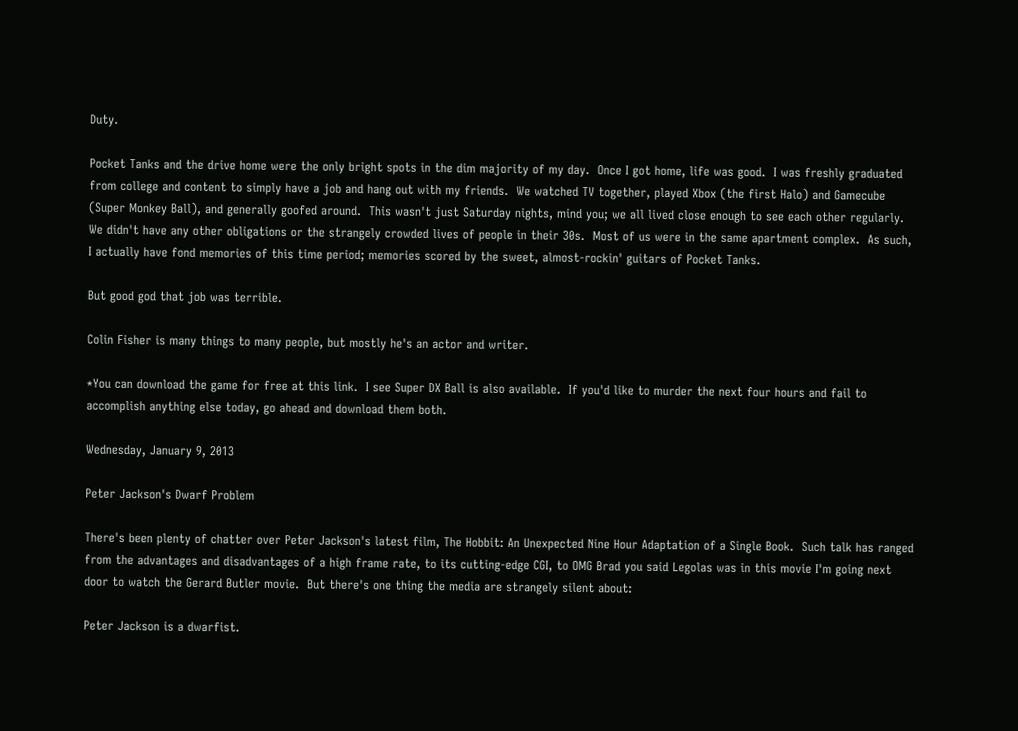Duty.

Pocket Tanks and the drive home were the only bright spots in the dim majority of my day.  Once I got home, life was good.  I was freshly graduated from college and content to simply have a job and hang out with my friends.  We watched TV together, played Xbox (the first Halo) and Gamecube (Super Monkey Ball), and generally goofed around.  This wasn't just Saturday nights, mind you; we all lived close enough to see each other regularly.  We didn't have any other obligations or the strangely crowded lives of people in their 30s.  Most of us were in the same apartment complex.  As such, I actually have fond memories of this time period; memories scored by the sweet, almost-rockin' guitars of Pocket Tanks.

But good god that job was terrible.

Colin Fisher is many things to many people, but mostly he's an actor and writer.

*You can download the game for free at this link.  I see Super DX Ball is also available.  If you'd like to murder the next four hours and fail to accomplish anything else today, go ahead and download them both.

Wednesday, January 9, 2013

Peter Jackson's Dwarf Problem

There's been plenty of chatter over Peter Jackson's latest film, The Hobbit: An Unexpected Nine Hour Adaptation of a Single Book.  Such talk has ranged from the advantages and disadvantages of a high frame rate, to its cutting-edge CGI, to OMG Brad you said Legolas was in this movie I'm going next door to watch the Gerard Butler movie.  But there's one thing the media are strangely silent about:

Peter Jackson is a dwarfist.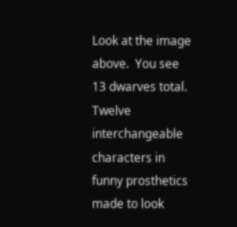Look at the image above.  You see 13 dwarves total.  Twelve interchangeable characters in funny prosthetics made to look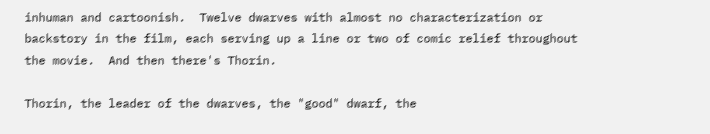inhuman and cartoonish.  Twelve dwarves with almost no characterization or backstory in the film, each serving up a line or two of comic relief throughout the movie.  And then there's Thorin.

Thorin, the leader of the dwarves, the "good" dwarf, the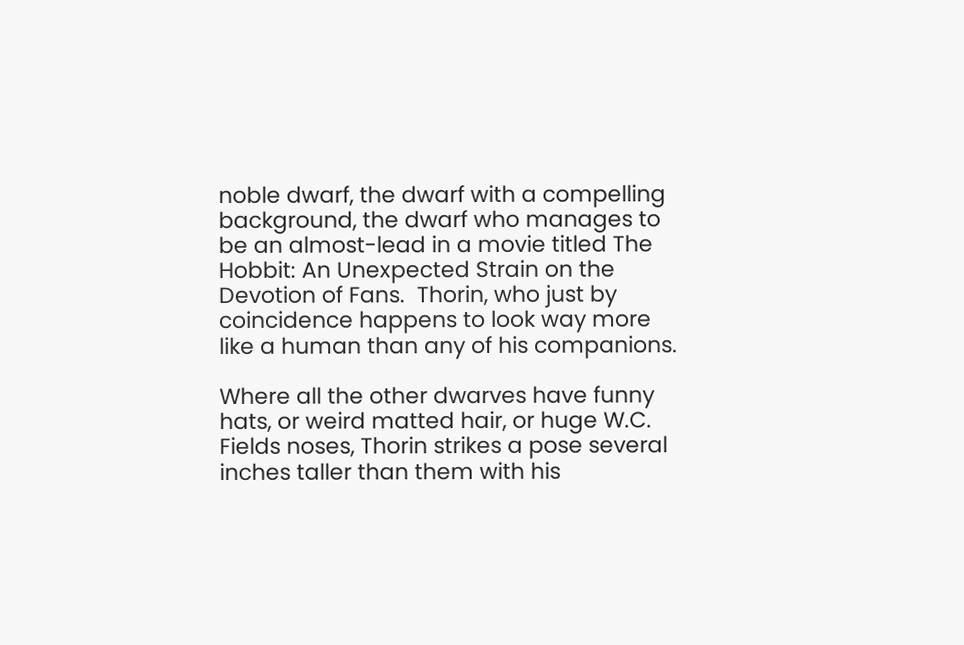noble dwarf, the dwarf with a compelling background, the dwarf who manages to be an almost-lead in a movie titled The Hobbit: An Unexpected Strain on the Devotion of Fans.  Thorin, who just by coincidence happens to look way more like a human than any of his companions.

Where all the other dwarves have funny hats, or weird matted hair, or huge W.C. Fields noses, Thorin strikes a pose several inches taller than them with his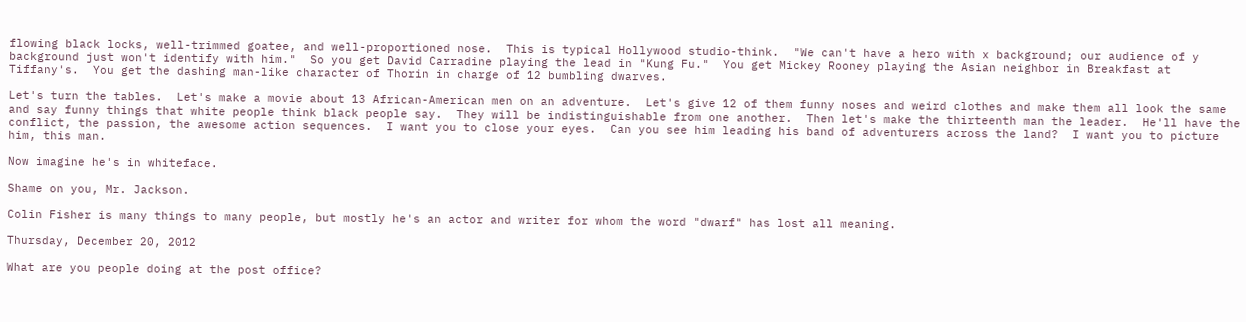flowing black locks, well-trimmed goatee, and well-proportioned nose.  This is typical Hollywood studio-think.  "We can't have a hero with x background; our audience of y background just won't identify with him."  So you get David Carradine playing the lead in "Kung Fu."  You get Mickey Rooney playing the Asian neighbor in Breakfast at Tiffany's.  You get the dashing man-like character of Thorin in charge of 12 bumbling dwarves.

Let's turn the tables.  Let's make a movie about 13 African-American men on an adventure.  Let's give 12 of them funny noses and weird clothes and make them all look the same and say funny things that white people think black people say.  They will be indistinguishable from one another.  Then let's make the thirteenth man the leader.  He'll have the conflict, the passion, the awesome action sequences.  I want you to close your eyes.  Can you see him leading his band of adventurers across the land?  I want you to picture him, this man.

Now imagine he's in whiteface.

Shame on you, Mr. Jackson.

Colin Fisher is many things to many people, but mostly he's an actor and writer for whom the word "dwarf" has lost all meaning.

Thursday, December 20, 2012

What are you people doing at the post office?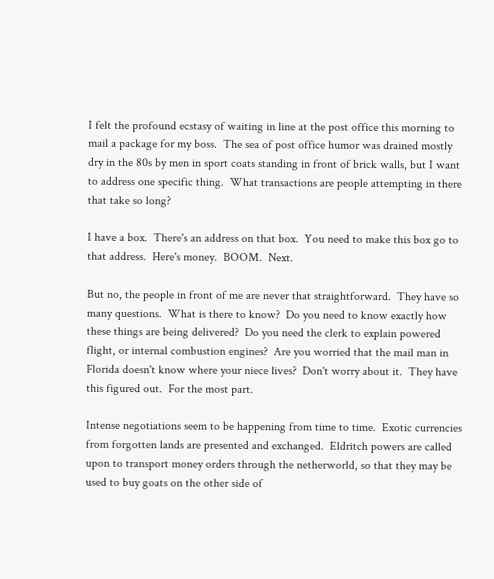I felt the profound ecstasy of waiting in line at the post office this morning to mail a package for my boss.  The sea of post office humor was drained mostly dry in the 80s by men in sport coats standing in front of brick walls, but I want to address one specific thing.  What transactions are people attempting in there that take so long?

I have a box.  There's an address on that box.  You need to make this box go to that address.  Here's money.  BOOM.  Next.

But no, the people in front of me are never that straightforward.  They have so many questions.  What is there to know?  Do you need to know exactly how these things are being delivered?  Do you need the clerk to explain powered flight, or internal combustion engines?  Are you worried that the mail man in Florida doesn't know where your niece lives?  Don't worry about it.  They have this figured out.  For the most part.

Intense negotiations seem to be happening from time to time.  Exotic currencies from forgotten lands are presented and exchanged.  Eldritch powers are called upon to transport money orders through the netherworld, so that they may be used to buy goats on the other side of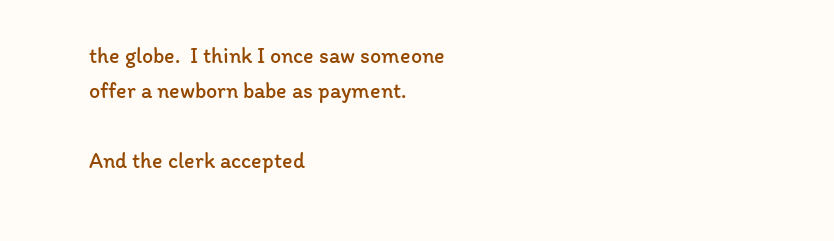the globe.  I think I once saw someone offer a newborn babe as payment.

And the clerk accepted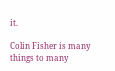it.

Colin Fisher is many things to many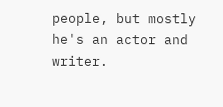people, but mostly he's an actor and writer.